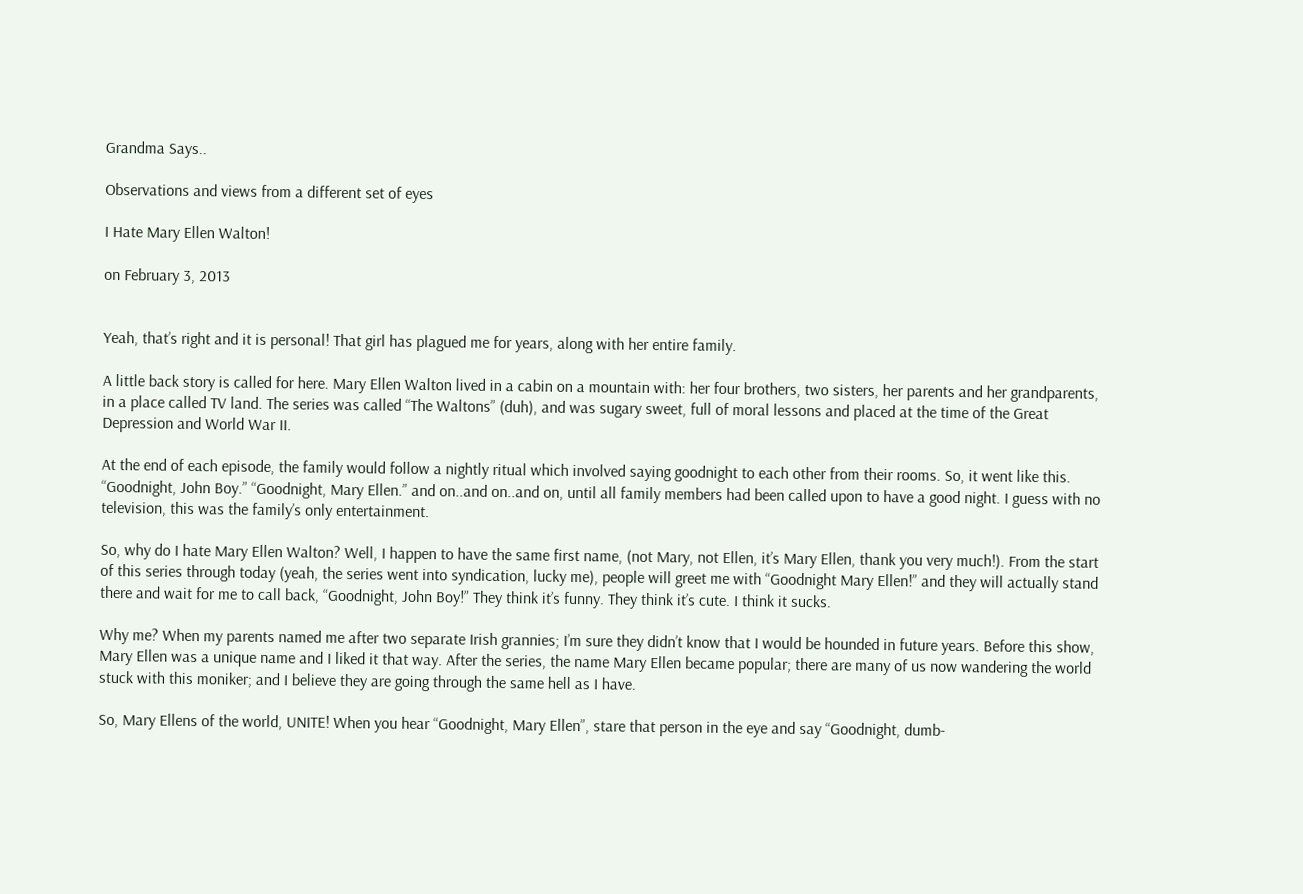Grandma Says..

Observations and views from a different set of eyes

I Hate Mary Ellen Walton!

on February 3, 2013


Yeah, that’s right and it is personal! That girl has plagued me for years, along with her entire family.

A little back story is called for here. Mary Ellen Walton lived in a cabin on a mountain with: her four brothers, two sisters, her parents and her grandparents, in a place called TV land. The series was called “The Waltons” (duh), and was sugary sweet, full of moral lessons and placed at the time of the Great Depression and World War II.

At the end of each episode, the family would follow a nightly ritual which involved saying goodnight to each other from their rooms. So, it went like this. “Goodnight, John Boy.” “Goodnight, Mary Ellen.” and on..and on..and on, until all family members had been called upon to have a good night. I guess with no television, this was the family’s only entertainment.

So, why do I hate Mary Ellen Walton? Well, I happen to have the same first name, (not Mary, not Ellen, it’s Mary Ellen, thank you very much!). From the start of this series through today (yeah, the series went into syndication, lucky me), people will greet me with “Goodnight Mary Ellen!” and they will actually stand there and wait for me to call back, “Goodnight, John Boy!” They think it’s funny. They think it’s cute. I think it sucks.

Why me? When my parents named me after two separate Irish grannies; I’m sure they didn’t know that I would be hounded in future years. Before this show, Mary Ellen was a unique name and I liked it that way. After the series, the name Mary Ellen became popular; there are many of us now wandering the world stuck with this moniker; and I believe they are going through the same hell as I have.

So, Mary Ellens of the world, UNITE! When you hear “Goodnight, Mary Ellen”, stare that person in the eye and say “Goodnight, dumb-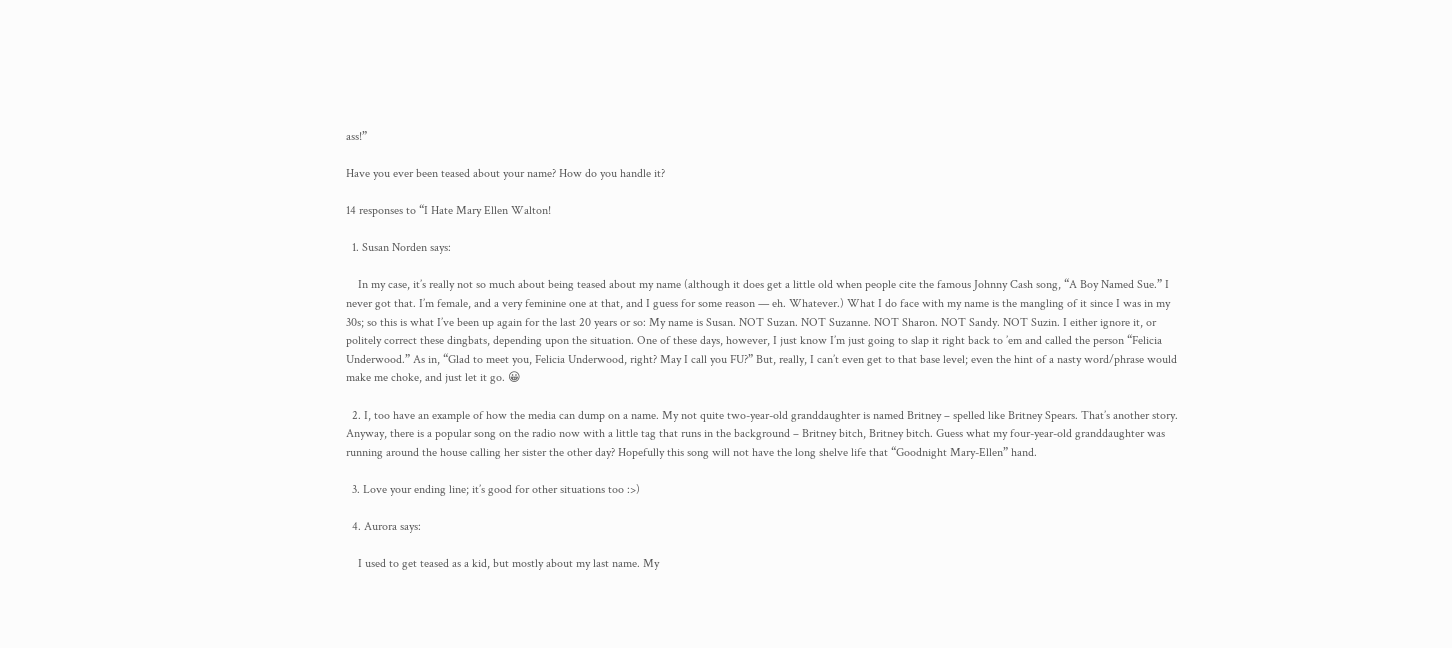ass!”

Have you ever been teased about your name? How do you handle it?

14 responses to “I Hate Mary Ellen Walton!

  1. Susan Norden says:

    In my case, it’s really not so much about being teased about my name (although it does get a little old when people cite the famous Johnny Cash song, “A Boy Named Sue.” I never got that. I’m female, and a very feminine one at that, and I guess for some reason — eh. Whatever.) What I do face with my name is the mangling of it since I was in my 30s; so this is what I’ve been up again for the last 20 years or so: My name is Susan. NOT Suzan. NOT Suzanne. NOT Sharon. NOT Sandy. NOT Suzin. I either ignore it, or politely correct these dingbats, depending upon the situation. One of these days, however, I just know I’m just going to slap it right back to ’em and called the person “Felicia Underwood.” As in, “Glad to meet you, Felicia Underwood, right? May I call you FU?” But, really, I can’t even get to that base level; even the hint of a nasty word/phrase would make me choke, and just let it go. 😀

  2. I, too have an example of how the media can dump on a name. My not quite two-year-old granddaughter is named Britney – spelled like Britney Spears. That’s another story. Anyway, there is a popular song on the radio now with a little tag that runs in the background – Britney bitch, Britney bitch. Guess what my four-year-old granddaughter was running around the house calling her sister the other day? Hopefully this song will not have the long shelve life that “Goodnight Mary-Ellen” hand.

  3. Love your ending line; it’s good for other situations too :>)

  4. Aurora says:

    I used to get teased as a kid, but mostly about my last name. My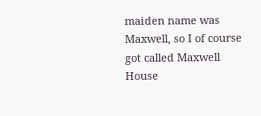maiden name was Maxwell, so I of course got called Maxwell House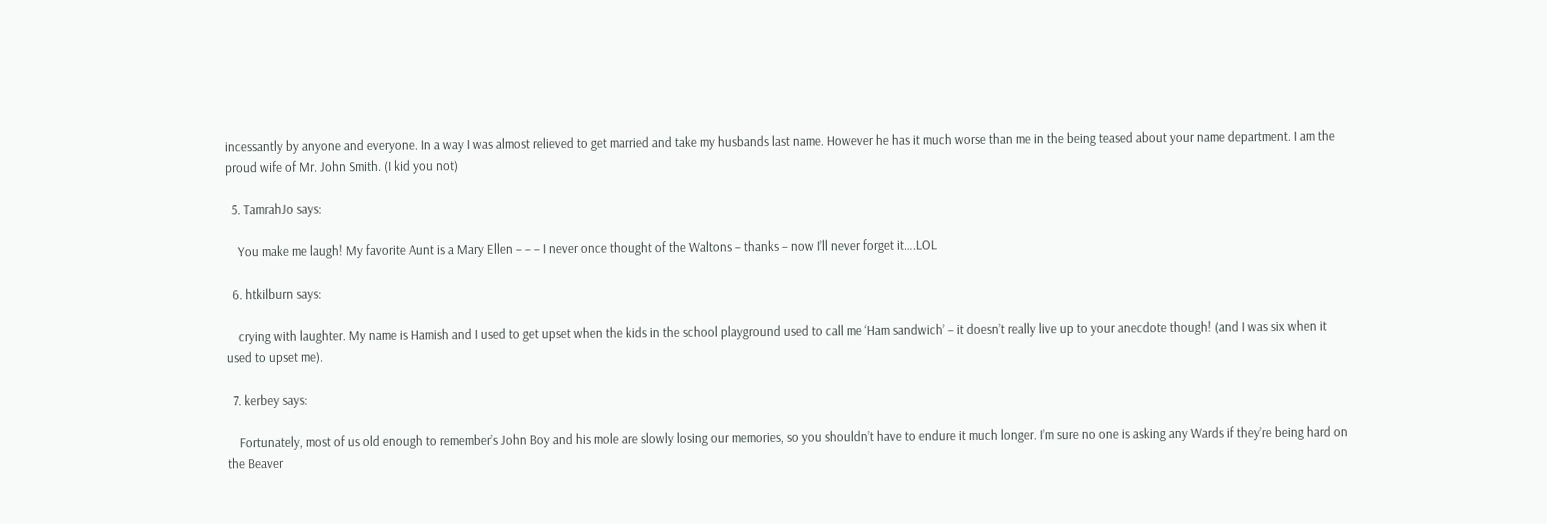incessantly by anyone and everyone. In a way I was almost relieved to get married and take my husbands last name. However he has it much worse than me in the being teased about your name department. I am the proud wife of Mr. John Smith. (I kid you not)

  5. TamrahJo says:

    You make me laugh! My favorite Aunt is a Mary Ellen – – – I never once thought of the Waltons – thanks – now I’ll never forget it….LOL

  6. htkilburn says:

    crying with laughter. My name is Hamish and I used to get upset when the kids in the school playground used to call me ‘Ham sandwich’ – it doesn’t really live up to your anecdote though! (and I was six when it used to upset me).

  7. kerbey says:

    Fortunately, most of us old enough to remember’s John Boy and his mole are slowly losing our memories, so you shouldn’t have to endure it much longer. I’m sure no one is asking any Wards if they’re being hard on the Beaver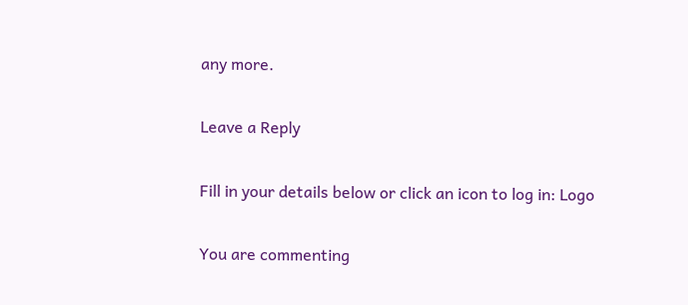any more.

Leave a Reply

Fill in your details below or click an icon to log in: Logo

You are commenting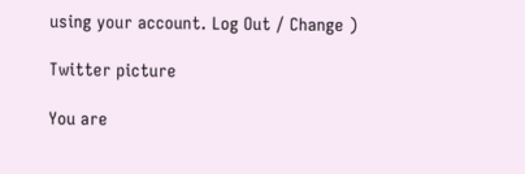using your account. Log Out / Change )

Twitter picture

You are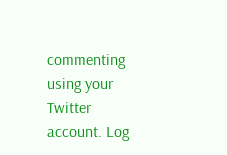commenting using your Twitter account. Log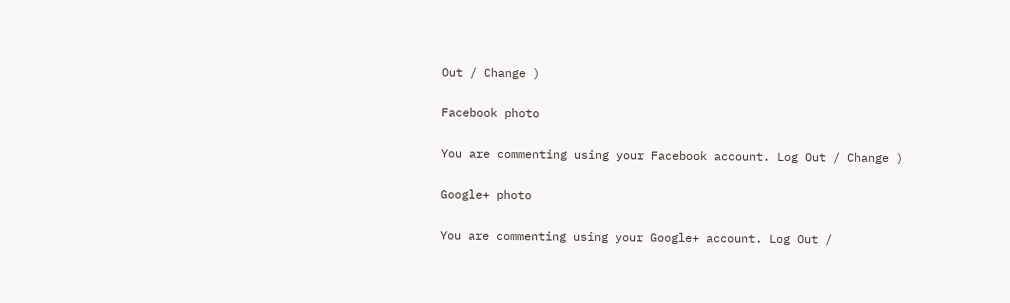Out / Change )

Facebook photo

You are commenting using your Facebook account. Log Out / Change )

Google+ photo

You are commenting using your Google+ account. Log Out /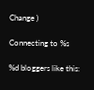Change )

Connecting to %s

%d bloggers like this: